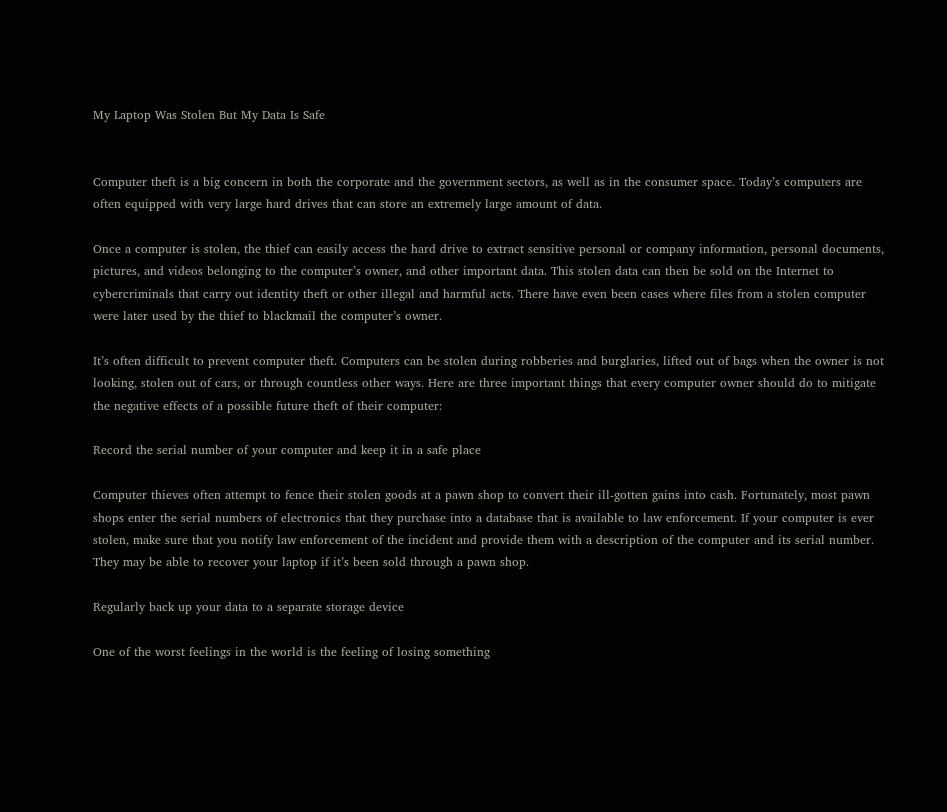My Laptop Was Stolen But My Data Is Safe


Computer theft is a big concern in both the corporate and the government sectors, as well as in the consumer space. Today’s computers are often equipped with very large hard drives that can store an extremely large amount of data.

Once a computer is stolen, the thief can easily access the hard drive to extract sensitive personal or company information, personal documents, pictures, and videos belonging to the computer’s owner, and other important data. This stolen data can then be sold on the Internet to cybercriminals that carry out identity theft or other illegal and harmful acts. There have even been cases where files from a stolen computer were later used by the thief to blackmail the computer’s owner.

It’s often difficult to prevent computer theft. Computers can be stolen during robberies and burglaries, lifted out of bags when the owner is not looking, stolen out of cars, or through countless other ways. Here are three important things that every computer owner should do to mitigate the negative effects of a possible future theft of their computer:

Record the serial number of your computer and keep it in a safe place

Computer thieves often attempt to fence their stolen goods at a pawn shop to convert their ill-gotten gains into cash. Fortunately, most pawn shops enter the serial numbers of electronics that they purchase into a database that is available to law enforcement. If your computer is ever stolen, make sure that you notify law enforcement of the incident and provide them with a description of the computer and its serial number. They may be able to recover your laptop if it’s been sold through a pawn shop.

Regularly back up your data to a separate storage device

One of the worst feelings in the world is the feeling of losing something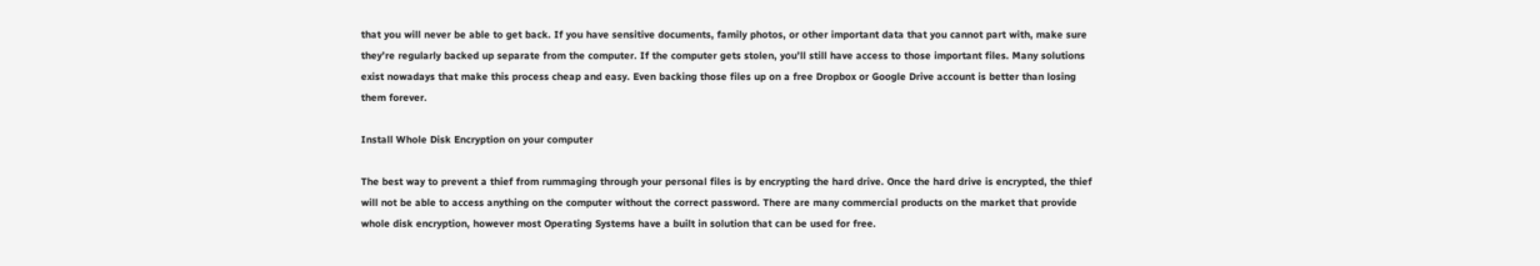that you will never be able to get back. If you have sensitive documents, family photos, or other important data that you cannot part with, make sure they’re regularly backed up separate from the computer. If the computer gets stolen, you’ll still have access to those important files. Many solutions exist nowadays that make this process cheap and easy. Even backing those files up on a free Dropbox or Google Drive account is better than losing them forever.

Install Whole Disk Encryption on your computer

The best way to prevent a thief from rummaging through your personal files is by encrypting the hard drive. Once the hard drive is encrypted, the thief will not be able to access anything on the computer without the correct password. There are many commercial products on the market that provide whole disk encryption, however most Operating Systems have a built in solution that can be used for free.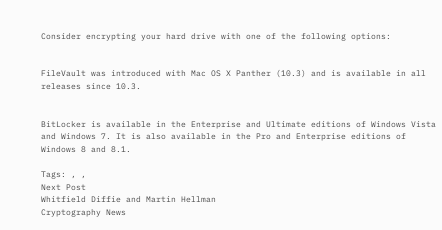Consider encrypting your hard drive with one of the following options:


FileVault was introduced with Mac OS X Panther (10.3) and is available in all releases since 10.3.


BitLocker is available in the Enterprise and Ultimate editions of Windows Vista and Windows 7. It is also available in the Pro and Enterprise editions of Windows 8 and 8.1.

Tags: , ,
Next Post
Whitfield Diffie and Martin Hellman
Cryptography News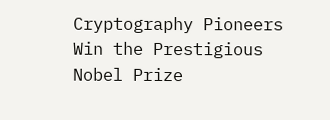Cryptography Pioneers Win the Prestigious Nobel Prize